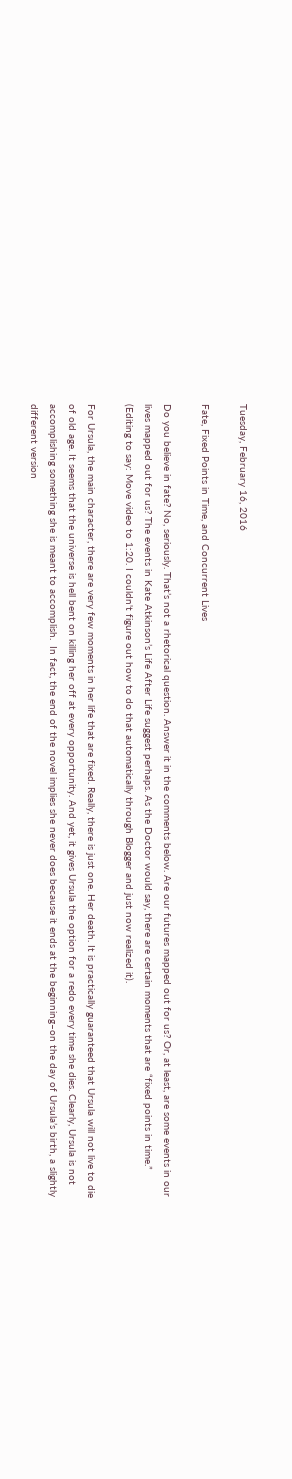Tuesday, February 16, 2016

Fate, Fixed Points in Time, and Concurrent Lives

Do you believe in fate? No, seriously. That’s not a rhetorical question. Answer it in the comments below. Are our futures mapped out for us? Or, at least, are some events in our lives mapped out for us? The events in Kate Atkinson’s Life After Life suggest perhaps. As the Doctor would say, there are certain moments that are “fixed points in time.” (Editing to say: Move video to 1:20. I couldn't figure out how to do that automatically through Blogger and just now realized it).

For Ursula, the main character, there are very few moments in her life that are fixed. Really, there is just one. Her death. It is practically guaranteed that Ursula will not live to die of old age. It seems that the universe is hell bent on killing her off at every opportunity. And yet, it gives Ursula the option for a redo every time she dies. Clearly, Ursula is not accomplishing something she is meant to accomplish.  In fact, the end of the novel implies she never does because it ends at the beginning–on the day of Ursula’s birth, a slightly different version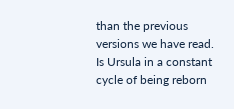than the previous versions we have read. Is Ursula in a constant cycle of being reborn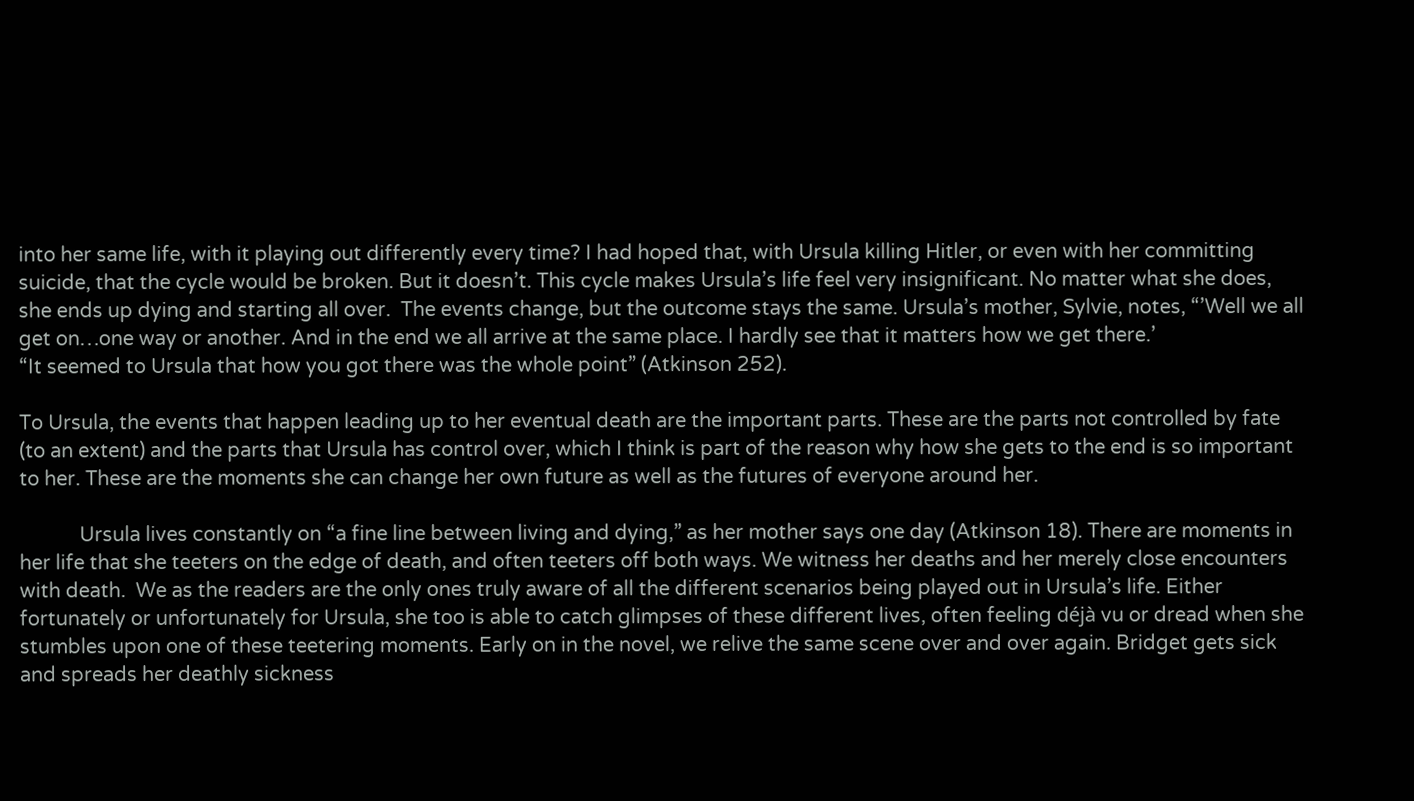into her same life, with it playing out differently every time? I had hoped that, with Ursula killing Hitler, or even with her committing suicide, that the cycle would be broken. But it doesn’t. This cycle makes Ursula’s life feel very insignificant. No matter what she does, she ends up dying and starting all over.  The events change, but the outcome stays the same. Ursula’s mother, Sylvie, notes, “’Well we all get on…one way or another. And in the end we all arrive at the same place. I hardly see that it matters how we get there.’
“It seemed to Ursula that how you got there was the whole point” (Atkinson 252).

To Ursula, the events that happen leading up to her eventual death are the important parts. These are the parts not controlled by fate (to an extent) and the parts that Ursula has control over, which I think is part of the reason why how she gets to the end is so important to her. These are the moments she can change her own future as well as the futures of everyone around her.

            Ursula lives constantly on “a fine line between living and dying,” as her mother says one day (Atkinson 18). There are moments in her life that she teeters on the edge of death, and often teeters off both ways. We witness her deaths and her merely close encounters with death.  We as the readers are the only ones truly aware of all the different scenarios being played out in Ursula’s life. Either fortunately or unfortunately for Ursula, she too is able to catch glimpses of these different lives, often feeling déjà vu or dread when she stumbles upon one of these teetering moments. Early on in the novel, we relive the same scene over and over again. Bridget gets sick and spreads her deathly sickness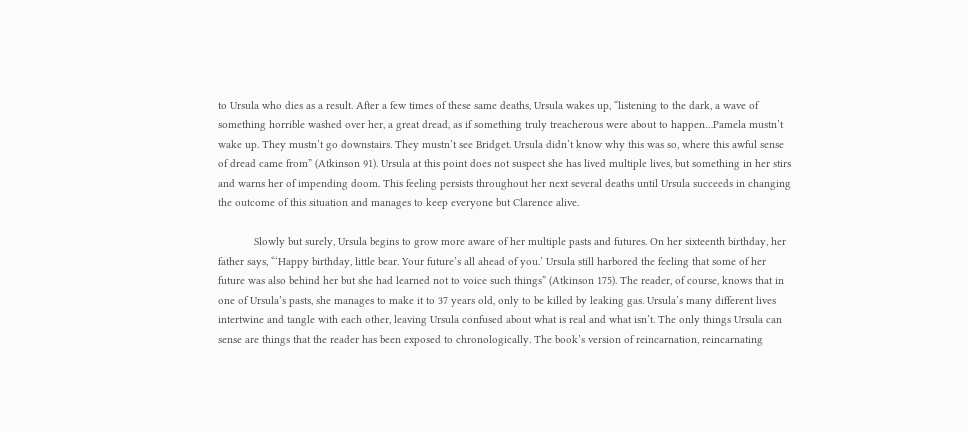to Ursula who dies as a result. After a few times of these same deaths, Ursula wakes up, “listening to the dark, a wave of something horrible washed over her, a great dread, as if something truly treacherous were about to happen…Pamela mustn’t wake up. They mustn’t go downstairs. They mustn’t see Bridget. Ursula didn’t know why this was so, where this awful sense of dread came from” (Atkinson 91). Ursula at this point does not suspect she has lived multiple lives, but something in her stirs and warns her of impending doom. This feeling persists throughout her next several deaths until Ursula succeeds in changing the outcome of this situation and manages to keep everyone but Clarence alive.

            Slowly but surely, Ursula begins to grow more aware of her multiple pasts and futures. On her sixteenth birthday, her father says, “‘Happy birthday, little bear. Your future’s all ahead of you.’ Ursula still harbored the feeling that some of her future was also behind her but she had learned not to voice such things” (Atkinson 175). The reader, of course, knows that in one of Ursula’s pasts, she manages to make it to 37 years old, only to be killed by leaking gas. Ursula’s many different lives intertwine and tangle with each other, leaving Ursula confused about what is real and what isn’t. The only things Ursula can sense are things that the reader has been exposed to chronologically. The book’s version of reincarnation, reincarnating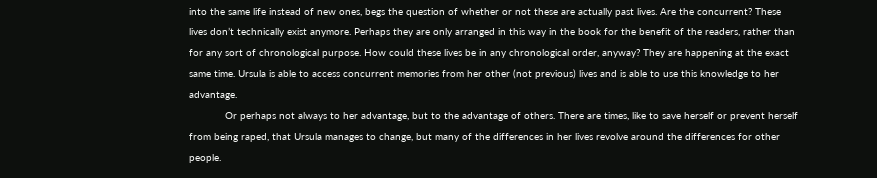into the same life instead of new ones, begs the question of whether or not these are actually past lives. Are the concurrent? These lives don’t technically exist anymore. Perhaps they are only arranged in this way in the book for the benefit of the readers, rather than for any sort of chronological purpose. How could these lives be in any chronological order, anyway? They are happening at the exact same time. Ursula is able to access concurrent memories from her other (not previous) lives and is able to use this knowledge to her advantage.
            Or perhaps not always to her advantage, but to the advantage of others. There are times, like to save herself or prevent herself from being raped, that Ursula manages to change, but many of the differences in her lives revolve around the differences for other people.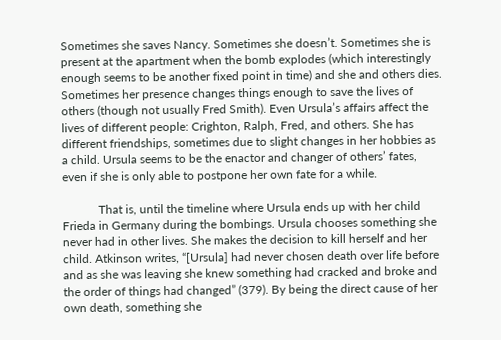Sometimes she saves Nancy. Sometimes she doesn’t. Sometimes she is present at the apartment when the bomb explodes (which interestingly enough seems to be another fixed point in time) and she and others dies. Sometimes her presence changes things enough to save the lives of others (though not usually Fred Smith). Even Ursula’s affairs affect the lives of different people: Crighton, Ralph, Fred, and others. She has different friendships, sometimes due to slight changes in her hobbies as a child. Ursula seems to be the enactor and changer of others’ fates, even if she is only able to postpone her own fate for a while.

            That is, until the timeline where Ursula ends up with her child Frieda in Germany during the bombings. Ursula chooses something she never had in other lives. She makes the decision to kill herself and her child. Atkinson writes, “[Ursula] had never chosen death over life before and as she was leaving she knew something had cracked and broke and the order of things had changed” (379). By being the direct cause of her own death, something she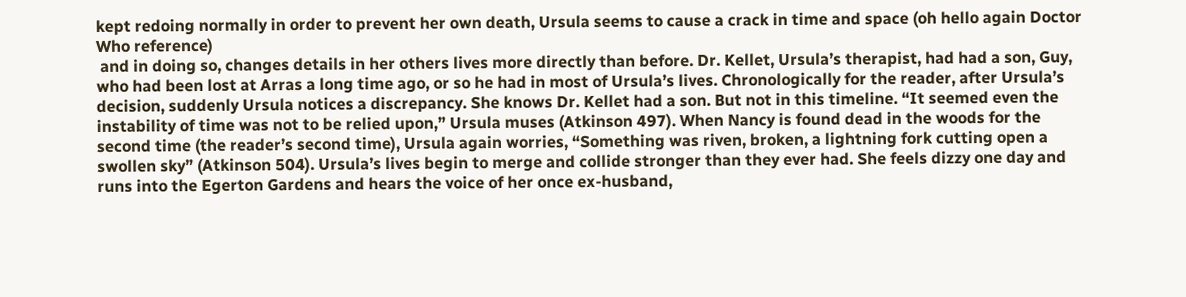kept redoing normally in order to prevent her own death, Ursula seems to cause a crack in time and space (oh hello again Doctor Who reference)
 and in doing so, changes details in her others lives more directly than before. Dr. Kellet, Ursula’s therapist, had had a son, Guy, who had been lost at Arras a long time ago, or so he had in most of Ursula’s lives. Chronologically for the reader, after Ursula’s decision, suddenly Ursula notices a discrepancy. She knows Dr. Kellet had a son. But not in this timeline. “It seemed even the instability of time was not to be relied upon,” Ursula muses (Atkinson 497). When Nancy is found dead in the woods for the second time (the reader’s second time), Ursula again worries, “Something was riven, broken, a lightning fork cutting open a swollen sky” (Atkinson 504). Ursula’s lives begin to merge and collide stronger than they ever had. She feels dizzy one day and runs into the Egerton Gardens and hears the voice of her once ex-husband,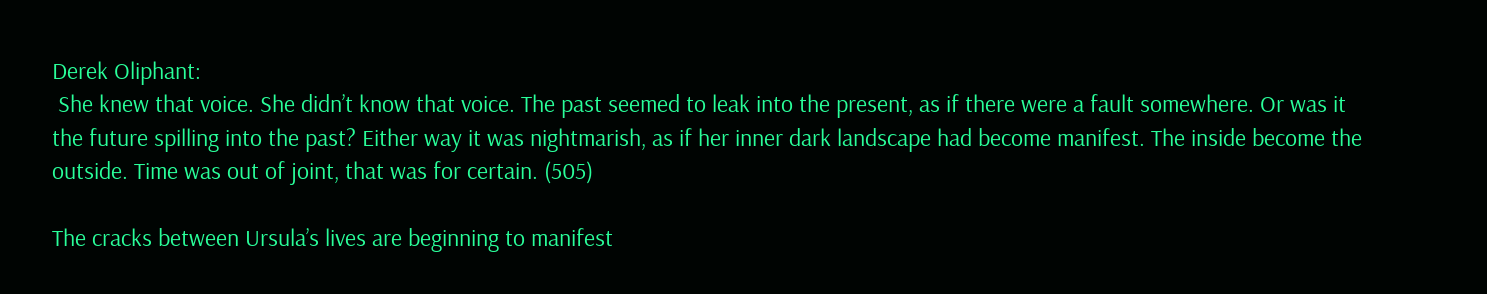Derek Oliphant:
 She knew that voice. She didn’t know that voice. The past seemed to leak into the present, as if there were a fault somewhere. Or was it the future spilling into the past? Either way it was nightmarish, as if her inner dark landscape had become manifest. The inside become the outside. Time was out of joint, that was for certain. (505)

The cracks between Ursula’s lives are beginning to manifest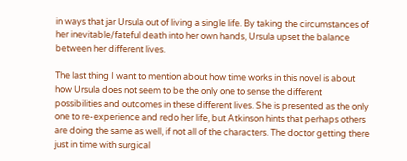in ways that jar Ursula out of living a single life. By taking the circumstances of her inevitable/fateful death into her own hands, Ursula upset the balance between her different lives.

The last thing I want to mention about how time works in this novel is about how Ursula does not seem to be the only one to sense the different possibilities and outcomes in these different lives. She is presented as the only one to re-experience and redo her life, but Atkinson hints that perhaps others are doing the same as well, if not all of the characters. The doctor getting there just in time with surgical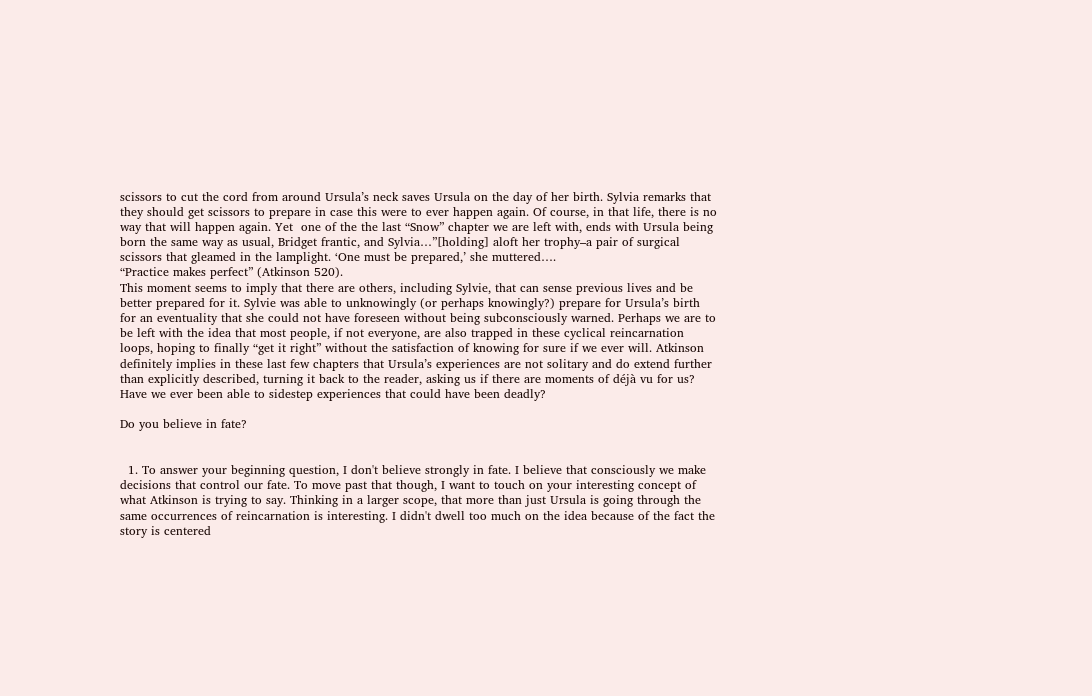scissors to cut the cord from around Ursula’s neck saves Ursula on the day of her birth. Sylvia remarks that they should get scissors to prepare in case this were to ever happen again. Of course, in that life, there is no way that will happen again. Yet  one of the the last “Snow” chapter we are left with, ends with Ursula being born the same way as usual, Bridget frantic, and Sylvia…”[holding] aloft her trophy–a pair of surgical scissors that gleamed in the lamplight. ‘One must be prepared,’ she muttered….
“Practice makes perfect” (Atkinson 520).
This moment seems to imply that there are others, including Sylvie, that can sense previous lives and be better prepared for it. Sylvie was able to unknowingly (or perhaps knowingly?) prepare for Ursula’s birth for an eventuality that she could not have foreseen without being subconsciously warned. Perhaps we are to be left with the idea that most people, if not everyone, are also trapped in these cyclical reincarnation loops, hoping to finally “get it right” without the satisfaction of knowing for sure if we ever will. Atkinson definitely implies in these last few chapters that Ursula’s experiences are not solitary and do extend further than explicitly described, turning it back to the reader, asking us if there are moments of déjà vu for us? Have we ever been able to sidestep experiences that could have been deadly?

Do you believe in fate?


  1. To answer your beginning question, I don't believe strongly in fate. I believe that consciously we make decisions that control our fate. To move past that though, I want to touch on your interesting concept of what Atkinson is trying to say. Thinking in a larger scope, that more than just Ursula is going through the same occurrences of reincarnation is interesting. I didn't dwell too much on the idea because of the fact the story is centered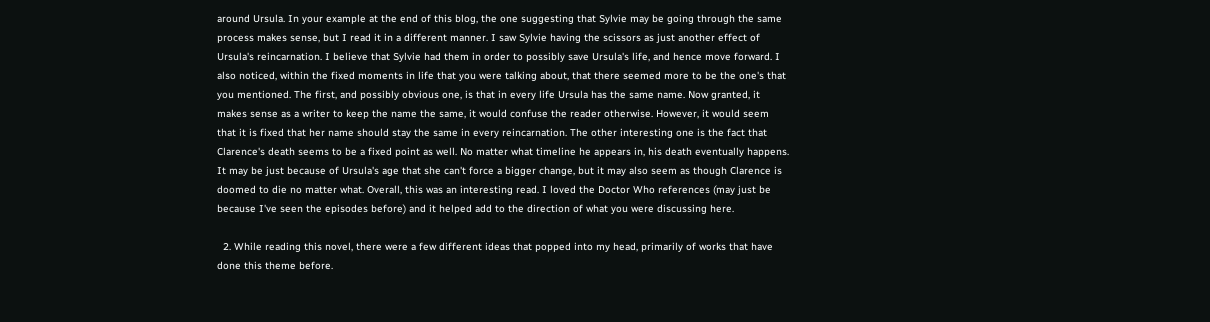around Ursula. In your example at the end of this blog, the one suggesting that Sylvie may be going through the same process makes sense, but I read it in a different manner. I saw Sylvie having the scissors as just another effect of Ursula's reincarnation. I believe that Sylvie had them in order to possibly save Ursula's life, and hence move forward. I also noticed, within the fixed moments in life that you were talking about, that there seemed more to be the one's that you mentioned. The first, and possibly obvious one, is that in every life Ursula has the same name. Now granted, it makes sense as a writer to keep the name the same, it would confuse the reader otherwise. However, it would seem that it is fixed that her name should stay the same in every reincarnation. The other interesting one is the fact that Clarence's death seems to be a fixed point as well. No matter what timeline he appears in, his death eventually happens. It may be just because of Ursula's age that she can't force a bigger change, but it may also seem as though Clarence is doomed to die no matter what. Overall, this was an interesting read. I loved the Doctor Who references (may just be because I've seen the episodes before) and it helped add to the direction of what you were discussing here.

  2. While reading this novel, there were a few different ideas that popped into my head, primarily of works that have done this theme before.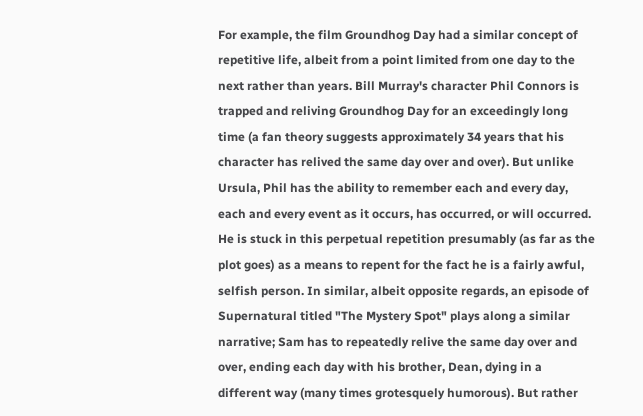For example, the film Groundhog Day had a similar concept of repetitive life, albeit from a point limited from one day to the next rather than years. Bill Murray's character Phil Connors is trapped and reliving Groundhog Day for an exceedingly long time (a fan theory suggests approximately 34 years that his character has relived the same day over and over). But unlike Ursula, Phil has the ability to remember each and every day, each and every event as it occurs, has occurred, or will occurred. He is stuck in this perpetual repetition presumably (as far as the plot goes) as a means to repent for the fact he is a fairly awful, selfish person. In similar, albeit opposite regards, an episode of Supernatural titled "The Mystery Spot" plays along a similar narrative; Sam has to repeatedly relive the same day over and over, ending each day with his brother, Dean, dying in a different way (many times grotesquely humorous). But rather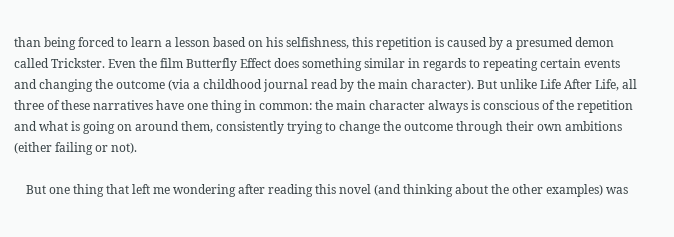than being forced to learn a lesson based on his selfishness, this repetition is caused by a presumed demon called Trickster. Even the film Butterfly Effect does something similar in regards to repeating certain events and changing the outcome (via a childhood journal read by the main character). But unlike Life After Life, all three of these narratives have one thing in common: the main character always is conscious of the repetition and what is going on around them, consistently trying to change the outcome through their own ambitions (either failing or not).

    But one thing that left me wondering after reading this novel (and thinking about the other examples) was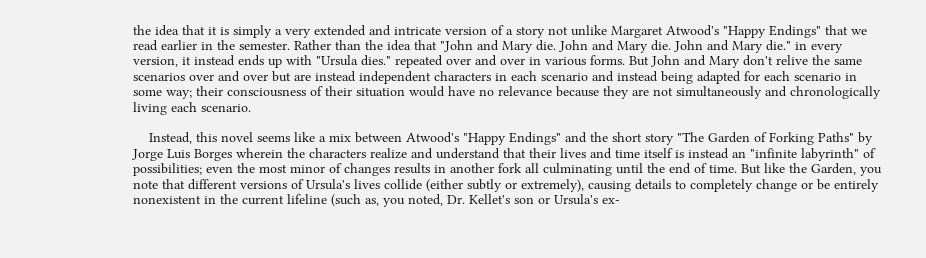the idea that it is simply a very extended and intricate version of a story not unlike Margaret Atwood's "Happy Endings" that we read earlier in the semester. Rather than the idea that "John and Mary die. John and Mary die. John and Mary die." in every version, it instead ends up with "Ursula dies." repeated over and over in various forms. But John and Mary don't relive the same scenarios over and over but are instead independent characters in each scenario and instead being adapted for each scenario in some way; their consciousness of their situation would have no relevance because they are not simultaneously and chronologically living each scenario.

    Instead, this novel seems like a mix between Atwood's "Happy Endings" and the short story "The Garden of Forking Paths" by Jorge Luis Borges wherein the characters realize and understand that their lives and time itself is instead an "infinite labyrinth" of possibilities; even the most minor of changes results in another fork all culminating until the end of time. But like the Garden, you note that different versions of Ursula's lives collide (either subtly or extremely), causing details to completely change or be entirely nonexistent in the current lifeline (such as, you noted, Dr. Kellet's son or Ursula's ex-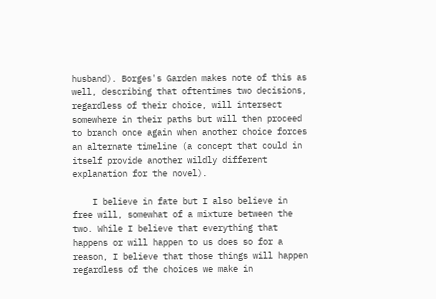husband). Borges's Garden makes note of this as well, describing that oftentimes two decisions, regardless of their choice, will intersect somewhere in their paths but will then proceed to branch once again when another choice forces an alternate timeline (a concept that could in itself provide another wildly different explanation for the novel).

    I believe in fate but I also believe in free will, somewhat of a mixture between the two. While I believe that everything that happens or will happen to us does so for a reason, I believe that those things will happen regardless of the choices we make in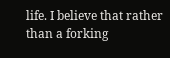life. I believe that rather than a forking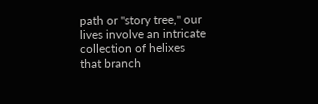path or "story tree," our lives involve an intricate collection of helixes that branch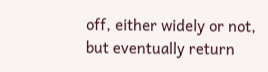off, either widely or not, but eventually return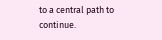to a central path to continue.